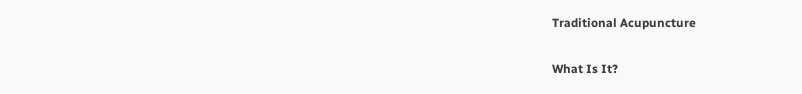Traditional Acupuncture

What Is It?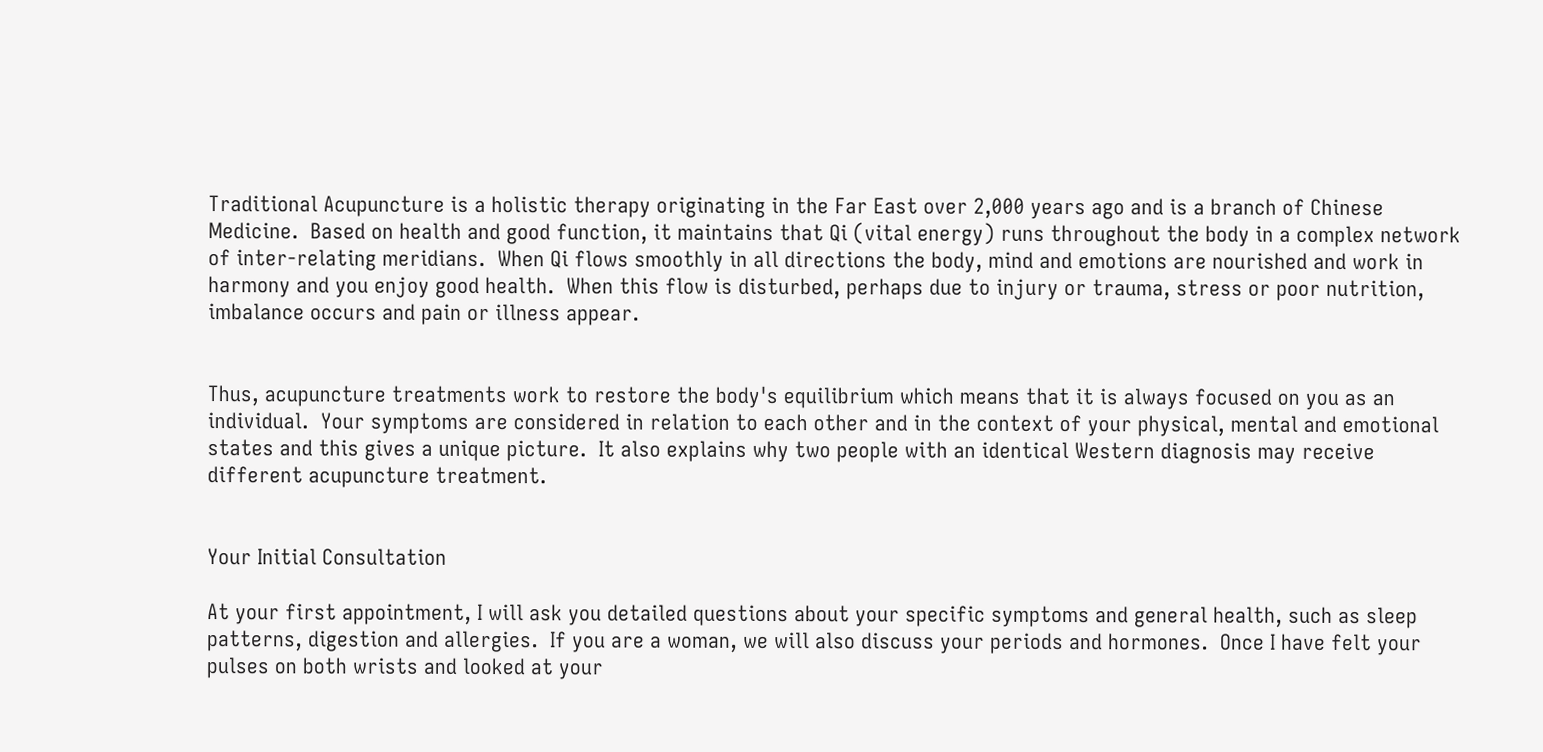Traditional Acupuncture is a holistic therapy originating in the Far East over 2,000 years ago and is a branch of Chinese Medicine.  Based on health and good function, it maintains that Qi (vital energy) runs throughout the body in a complex network of inter-relating meridians.  When Qi flows smoothly in all directions the body, mind and emotions are nourished and work in harmony and you enjoy good health.  When this flow is disturbed, perhaps due to injury or trauma, stress or poor nutrition, imbalance occurs and pain or illness appear.


Thus, acupuncture treatments work to restore the body's equilibrium which means that it is always focused on you as an individual.  Your symptoms are considered in relation to each other and in the context of your physical, mental and emotional states and this gives a unique picture.  It also explains why two people with an identical Western diagnosis may receive different acupuncture treatment.


Your Initial Consultation

At your first appointment, I will ask you detailed questions about your specific symptoms and general health, such as sleep patterns, digestion and allergies.  If you are a woman, we will also discuss your periods and hormones.  Once I have felt your pulses on both wrists and looked at your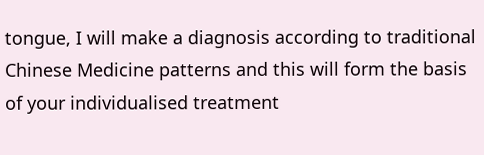tongue, I will make a diagnosis according to traditional Chinese Medicine patterns and this will form the basis of your individualised treatment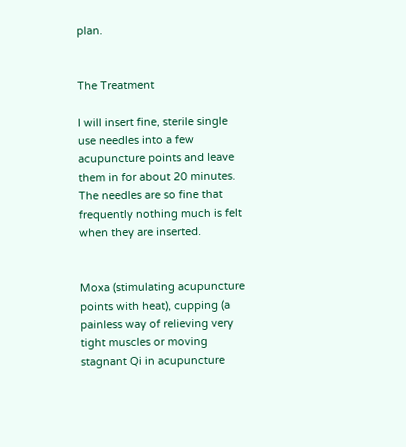plan.


The Treatment

I will insert fine, sterile single use needles into a few acupuncture points and leave them in for about 20 minutes.   The needles are so fine that frequently nothing much is felt when they are inserted.


Moxa (stimulating acupuncture points with heat), cupping (a painless way of relieving very tight muscles or moving stagnant Qi in acupuncture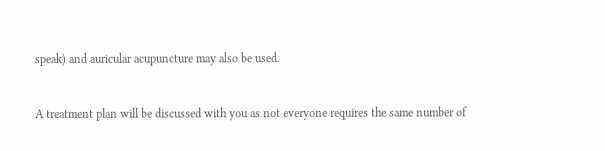speak) and auricular acupuncture may also be used.


A treatment plan will be discussed with you as not everyone requires the same number of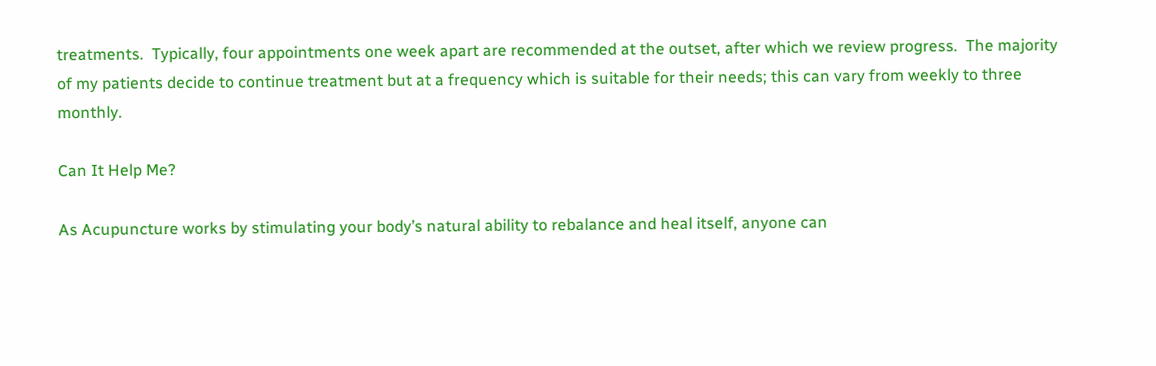treatments.  Typically, four appointments one week apart are recommended at the outset, after which we review progress.  The majority of my patients decide to continue treatment but at a frequency which is suitable for their needs; this can vary from weekly to three monthly.

Can It Help Me?

As Acupuncture works by stimulating your body’s natural ability to rebalance and heal itself, anyone can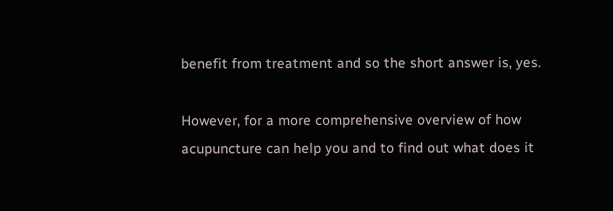benefit from treatment and so the short answer is, yes.

However, for a more comprehensive overview of how acupuncture can help you and to find out what does it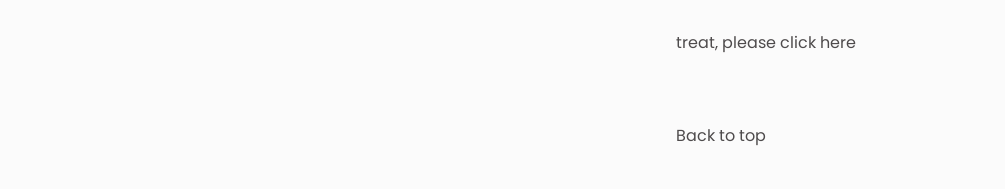treat, please click here


Back to top